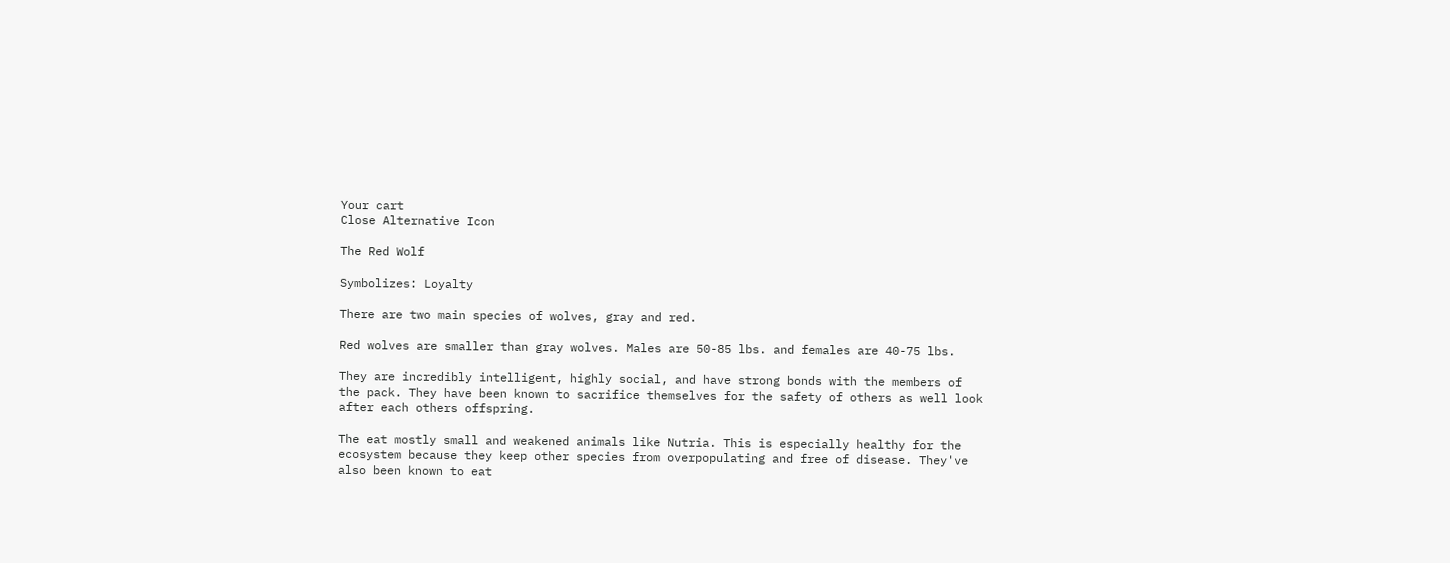Your cart
Close Alternative Icon

The Red Wolf

Symbolizes: Loyalty

There are two main species of wolves, gray and red.

Red wolves are smaller than gray wolves. Males are 50-85 lbs. and females are 40-75 lbs.

They are incredibly intelligent, highly social, and have strong bonds with the members of the pack. They have been known to sacrifice themselves for the safety of others as well look after each others offspring.

The eat mostly small and weakened animals like Nutria. This is especially healthy for the ecosystem because they keep other species from overpopulating and free of disease. They've also been known to eat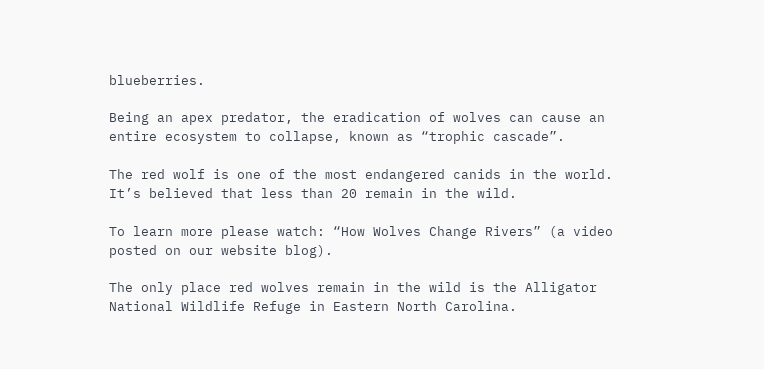blueberries.

Being an apex predator, the eradication of wolves can cause an entire ecosystem to collapse, known as “trophic cascade”.

The red wolf is one of the most endangered canids in the world. It’s believed that less than 20 remain in the wild.

To learn more please watch: “How Wolves Change Rivers” (a video posted on our website blog).

The only place red wolves remain in the wild is the Alligator National Wildlife Refuge in Eastern North Carolina.